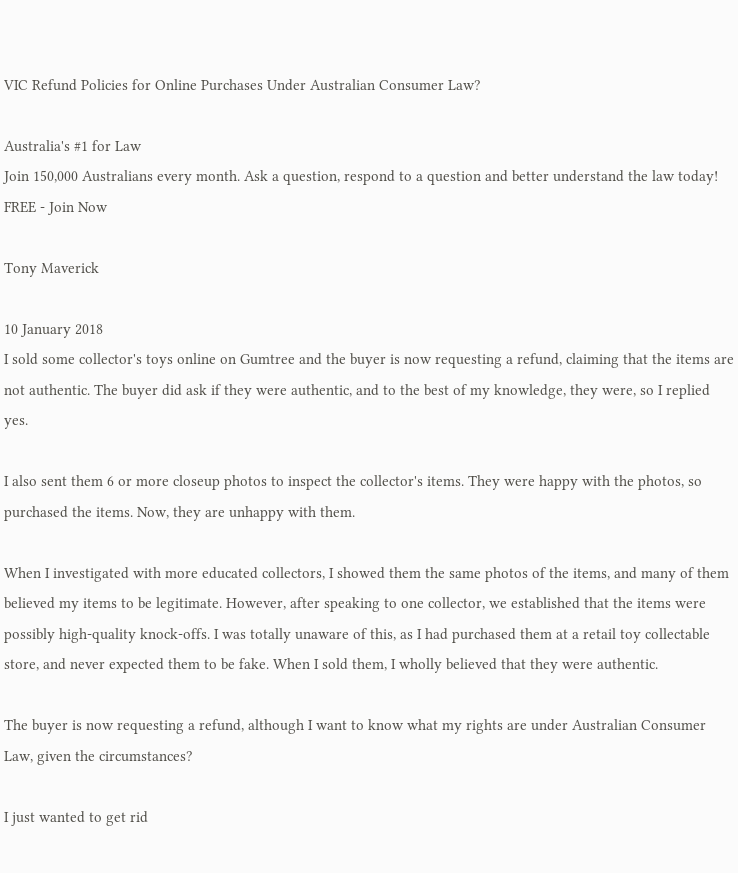VIC Refund Policies for Online Purchases Under Australian Consumer Law?

Australia's #1 for Law
Join 150,000 Australians every month. Ask a question, respond to a question and better understand the law today!
FREE - Join Now

Tony Maverick

10 January 2018
I sold some collector's toys online on Gumtree and the buyer is now requesting a refund, claiming that the items are not authentic. The buyer did ask if they were authentic, and to the best of my knowledge, they were, so I replied yes.

I also sent them 6 or more closeup photos to inspect the collector's items. They were happy with the photos, so purchased the items. Now, they are unhappy with them.

When I investigated with more educated collectors, I showed them the same photos of the items, and many of them believed my items to be legitimate. However, after speaking to one collector, we established that the items were possibly high-quality knock-offs. I was totally unaware of this, as I had purchased them at a retail toy collectable store, and never expected them to be fake. When I sold them, I wholly believed that they were authentic.

The buyer is now requesting a refund, although I want to know what my rights are under Australian Consumer Law, given the circumstances?

I just wanted to get rid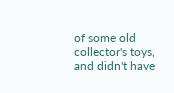of some old collector's toys, and didn't have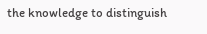the knowledge to distinguish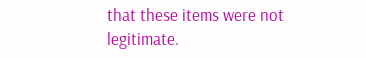that these items were not legitimate.